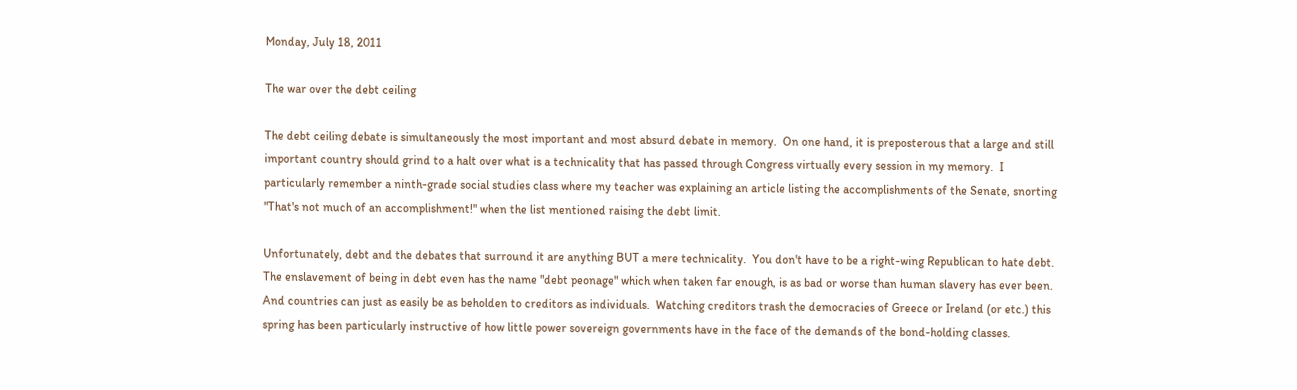Monday, July 18, 2011

The war over the debt ceiling

The debt ceiling debate is simultaneously the most important and most absurd debate in memory.  On one hand, it is preposterous that a large and still important country should grind to a halt over what is a technicality that has passed through Congress virtually every session in my memory.  I particularly remember a ninth-grade social studies class where my teacher was explaining an article listing the accomplishments of the Senate, snorting "That's not much of an accomplishment!" when the list mentioned raising the debt limit.

Unfortunately, debt and the debates that surround it are anything BUT a mere technicality.  You don't have to be a right-wing Republican to hate debt.  The enslavement of being in debt even has the name "debt peonage" which when taken far enough, is as bad or worse than human slavery has ever been.  And countries can just as easily be as beholden to creditors as individuals.  Watching creditors trash the democracies of Greece or Ireland (or etc.) this spring has been particularly instructive of how little power sovereign governments have in the face of the demands of the bond-holding classes.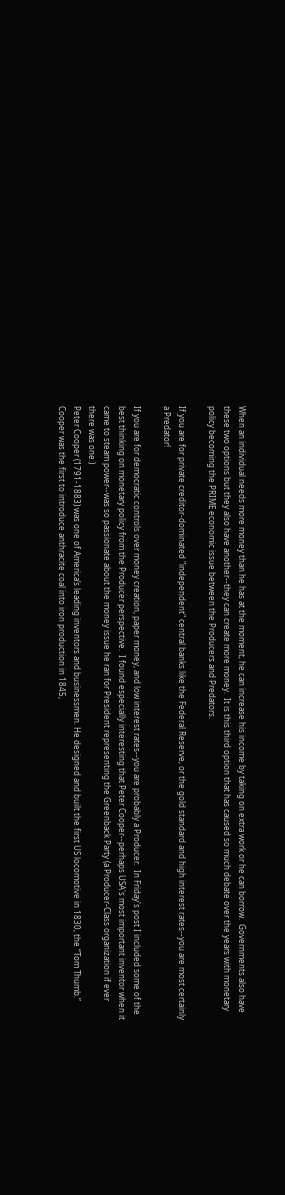When an individual needs more money than he has at the moment, he can increase his income by taking on extra work or he can borrow.  Governments also have these two options but they also have another--they can create more money.  It is this third option that has caused so much debate over the years with monetary policy becoming the PRIME economic issue between the Producers and Predators.

If you are for private creditor-dominated "independent" central banks like the Federal Reserve, or the gold standard and high interest rates--you are most certainly a Predator!

If you are for democratic controls over money creation, paper money, and low interest rates--you are probably a Producer.  In Friday's post I included some of the best thinking on monetary policy from the Producer perspective.  I found especially interesting that Peter Cooper--perhaps USA's most important inventor when it came to steam power--was so passionate about the money issue he ran for President representing the Greenback Party (a Producer-Class organization if ever there was one.)
Peter Cooper (1791-1883) was one of America’s leading inventors and businessmen. He designed and built the first US locomotive in 1830, the “Tom Thumb.” Cooper was the first to introduce anthracite coal into iron production in 1845,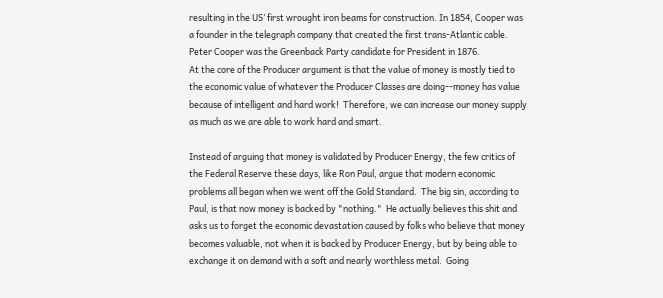resulting in the US’ first wrought iron beams for construction. In 1854, Cooper was a founder in the telegraph company that created the first trans-Atlantic cable. Peter Cooper was the Greenback Party candidate for President in 1876.
At the core of the Producer argument is that the value of money is mostly tied to the economic value of whatever the Producer Classes are doing--money has value because of intelligent and hard work!  Therefore, we can increase our money supply as much as we are able to work hard and smart.

Instead of arguing that money is validated by Producer Energy, the few critics of the Federal Reserve these days, like Ron Paul, argue that modern economic problems all began when we went off the Gold Standard.  The big sin, according to Paul, is that now money is backed by "nothing."  He actually believes this shit and asks us to forget the economic devastation caused by folks who believe that money becomes valuable, not when it is backed by Producer Energy, but by being able to exchange it on demand with a soft and nearly worthless metal.  Going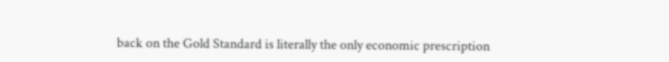back on the Gold Standard is literally the only economic prescription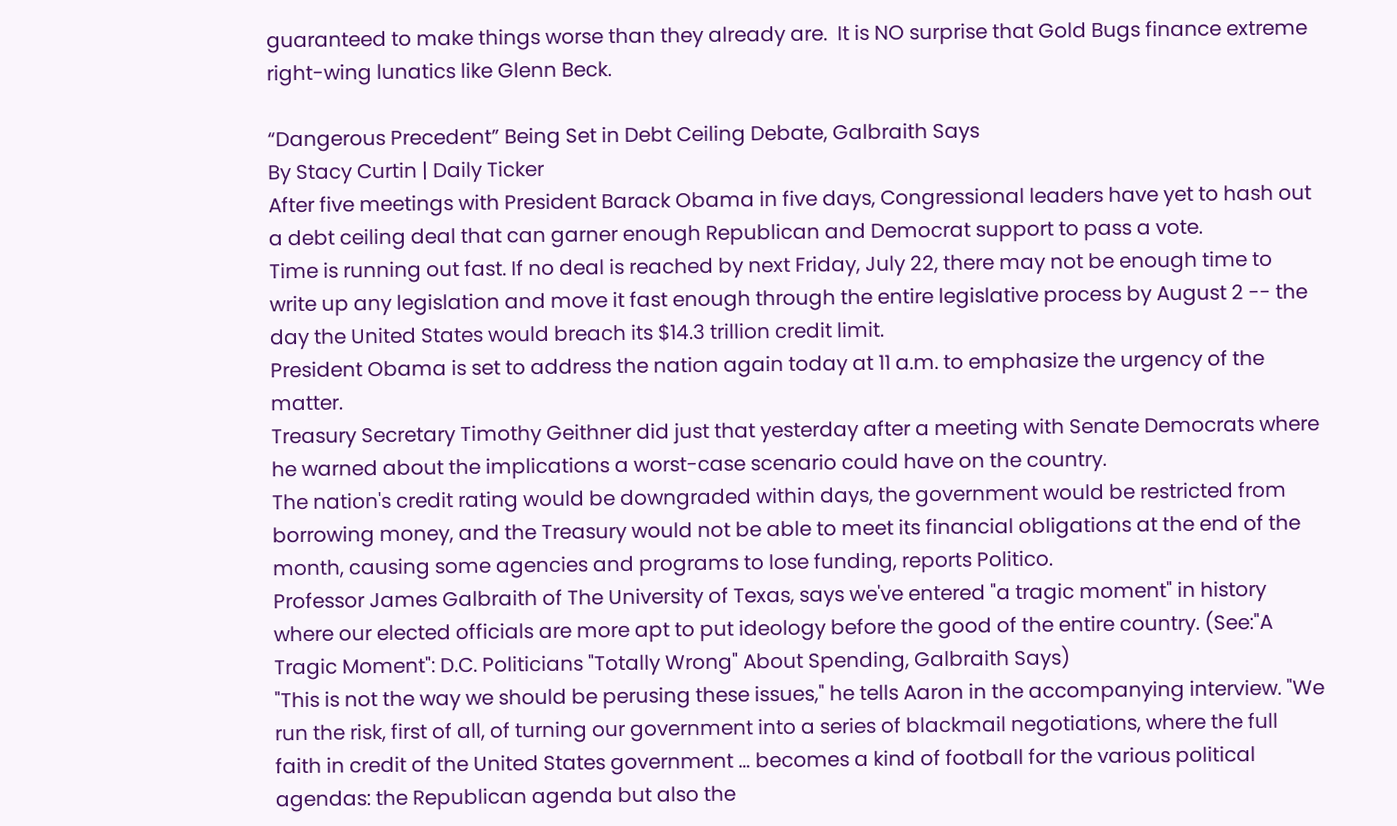guaranteed to make things worse than they already are.  It is NO surprise that Gold Bugs finance extreme right-wing lunatics like Glenn Beck.

“Dangerous Precedent” Being Set in Debt Ceiling Debate, Galbraith Says
By Stacy Curtin | Daily Ticker
After five meetings with President Barack Obama in five days, Congressional leaders have yet to hash out a debt ceiling deal that can garner enough Republican and Democrat support to pass a vote.
Time is running out fast. If no deal is reached by next Friday, July 22, there may not be enough time to write up any legislation and move it fast enough through the entire legislative process by August 2 -- the day the United States would breach its $14.3 trillion credit limit.
President Obama is set to address the nation again today at 11 a.m. to emphasize the urgency of the matter.
Treasury Secretary Timothy Geithner did just that yesterday after a meeting with Senate Democrats where he warned about the implications a worst-case scenario could have on the country.
The nation's credit rating would be downgraded within days, the government would be restricted from borrowing money, and the Treasury would not be able to meet its financial obligations at the end of the month, causing some agencies and programs to lose funding, reports Politico.
Professor James Galbraith of The University of Texas, says we've entered "a tragic moment" in history where our elected officials are more apt to put ideology before the good of the entire country. (See:"A Tragic Moment": D.C. Politicians "Totally Wrong" About Spending, Galbraith Says)
"This is not the way we should be perusing these issues," he tells Aaron in the accompanying interview. "We run the risk, first of all, of turning our government into a series of blackmail negotiations, where the full faith in credit of the United States government … becomes a kind of football for the various political agendas: the Republican agenda but also the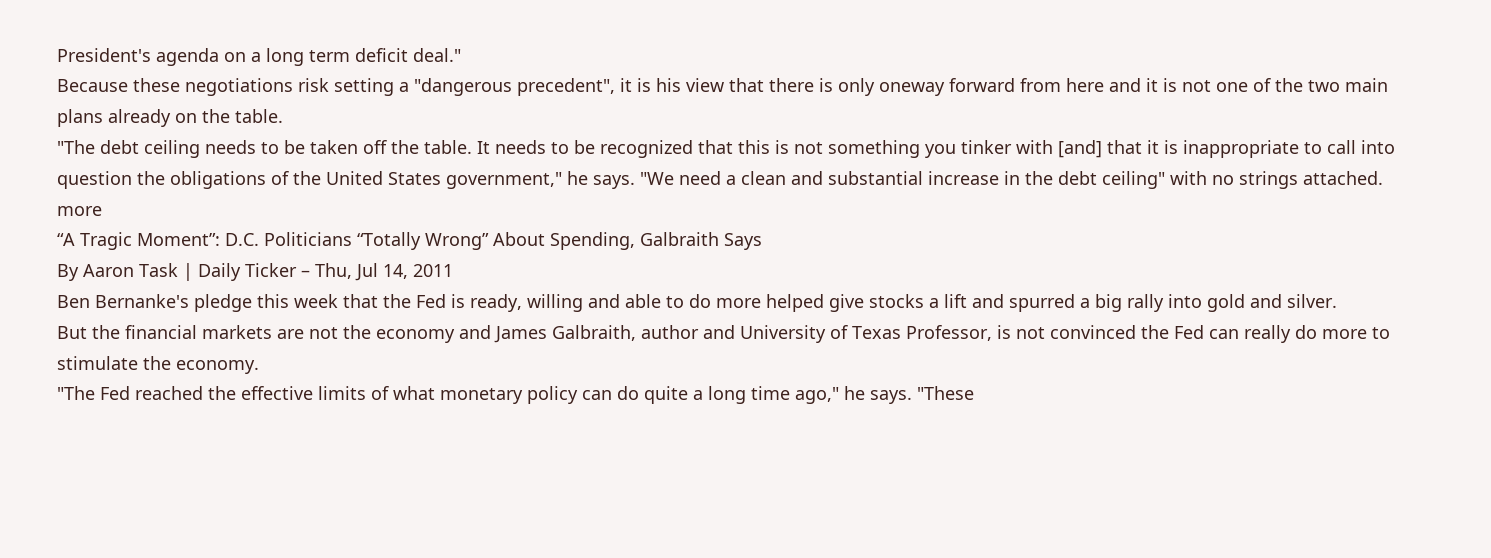President's agenda on a long term deficit deal."
Because these negotiations risk setting a "dangerous precedent", it is his view that there is only oneway forward from here and it is not one of the two main plans already on the table.
"The debt ceiling needs to be taken off the table. It needs to be recognized that this is not something you tinker with [and] that it is inappropriate to call into question the obligations of the United States government," he says. "We need a clean and substantial increase in the debt ceiling" with no strings attached. more
“A Tragic Moment”: D.C. Politicians “Totally Wrong” About Spending, Galbraith Says
By Aaron Task | Daily Ticker – Thu, Jul 14, 2011
Ben Bernanke's pledge this week that the Fed is ready, willing and able to do more helped give stocks a lift and spurred a big rally into gold and silver.
But the financial markets are not the economy and James Galbraith, author and University of Texas Professor, is not convinced the Fed can really do more to stimulate the economy.
"The Fed reached the effective limits of what monetary policy can do quite a long time ago," he says. "These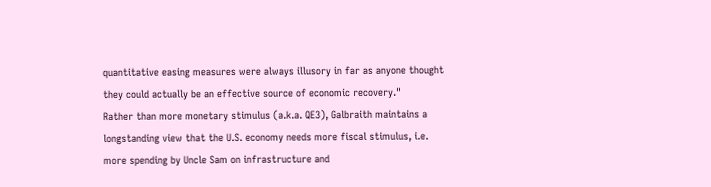quantitative easing measures were always illusory in far as anyone thought they could actually be an effective source of economic recovery."
Rather than more monetary stimulus (a.k.a. QE3), Galbraith maintains a longstanding view that the U.S. economy needs more fiscal stimulus, i.e. more spending by Uncle Sam on infrastructure and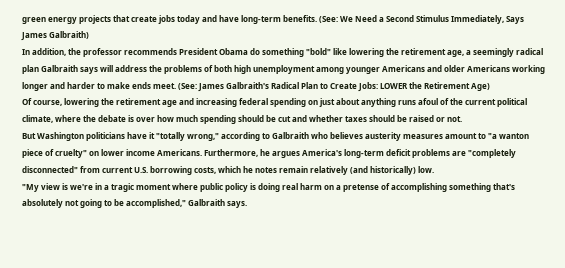green energy projects that create jobs today and have long-term benefits. (See: We Need a Second Stimulus Immediately, Says James Galbraith)
In addition, the professor recommends President Obama do something "bold" like lowering the retirement age, a seemingly radical plan Galbraith says will address the problems of both high unemployment among younger Americans and older Americans working longer and harder to make ends meet. (See: James Galbraith's Radical Plan to Create Jobs: LOWER the Retirement Age)
Of course, lowering the retirement age and increasing federal spending on just about anything runs afoul of the current political climate, where the debate is over how much spending should be cut and whether taxes should be raised or not.
But Washington politicians have it "totally wrong," according to Galbraith who believes austerity measures amount to "a wanton piece of cruelty" on lower income Americans. Furthermore, he argues America's long-term deficit problems are "completely disconnected" from current U.S. borrowing costs, which he notes remain relatively (and historically) low.
"My view is we're in a tragic moment where public policy is doing real harm on a pretense of accomplishing something that's absolutely not going to be accomplished," Galbraith says.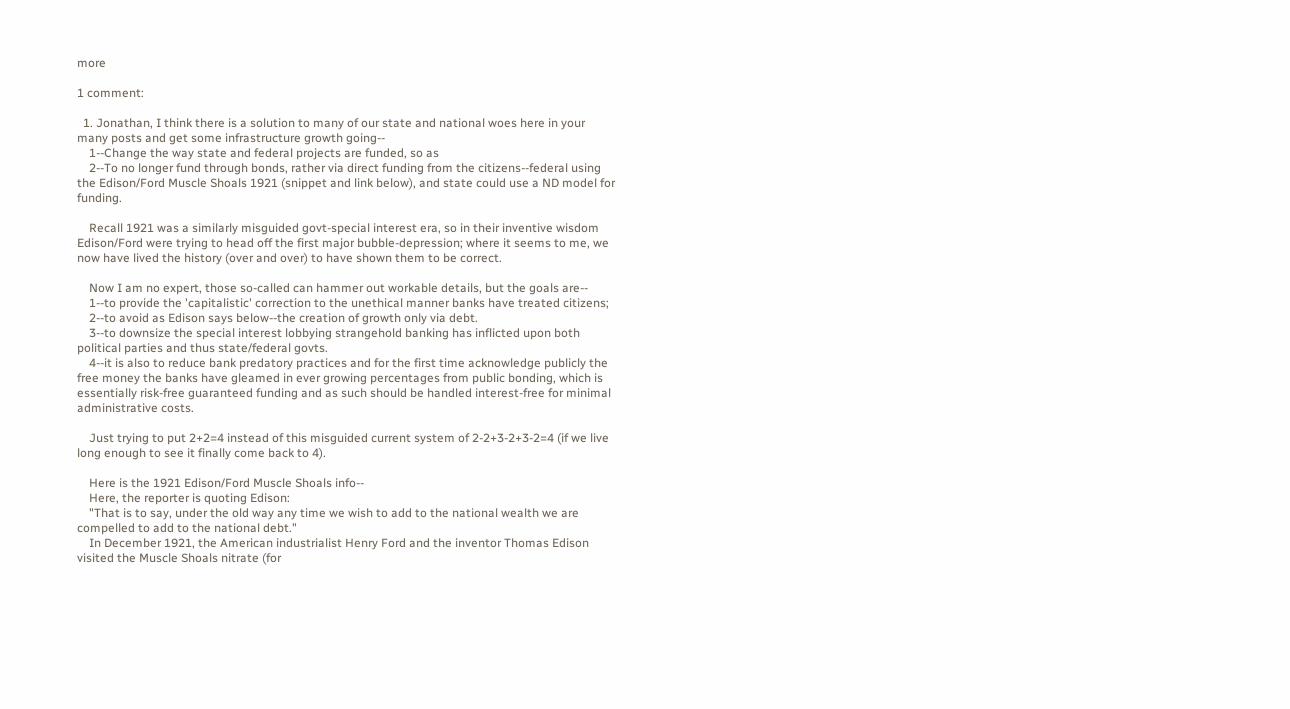more

1 comment:

  1. Jonathan, I think there is a solution to many of our state and national woes here in your many posts and get some infrastructure growth going--
    1--Change the way state and federal projects are funded, so as
    2--To no longer fund through bonds, rather via direct funding from the citizens--federal using the Edison/Ford Muscle Shoals 1921 (snippet and link below), and state could use a ND model for funding.

    Recall 1921 was a similarly misguided govt-special interest era, so in their inventive wisdom Edison/Ford were trying to head off the first major bubble-depression; where it seems to me, we now have lived the history (over and over) to have shown them to be correct.

    Now I am no expert, those so-called can hammer out workable details, but the goals are--
    1--to provide the 'capitalistic' correction to the unethical manner banks have treated citizens;
    2--to avoid as Edison says below--the creation of growth only via debt.
    3--to downsize the special interest lobbying strangehold banking has inflicted upon both political parties and thus state/federal govts.
    4--it is also to reduce bank predatory practices and for the first time acknowledge publicly the free money the banks have gleamed in ever growing percentages from public bonding, which is essentially risk-free guaranteed funding and as such should be handled interest-free for minimal administrative costs.

    Just trying to put 2+2=4 instead of this misguided current system of 2-2+3-2+3-2=4 (if we live long enough to see it finally come back to 4).

    Here is the 1921 Edison/Ford Muscle Shoals info--
    Here, the reporter is quoting Edison:
    "That is to say, under the old way any time we wish to add to the national wealth we are compelled to add to the national debt."
    In December 1921, the American industrialist Henry Ford and the inventor Thomas Edison visited the Muscle Shoals nitrate (for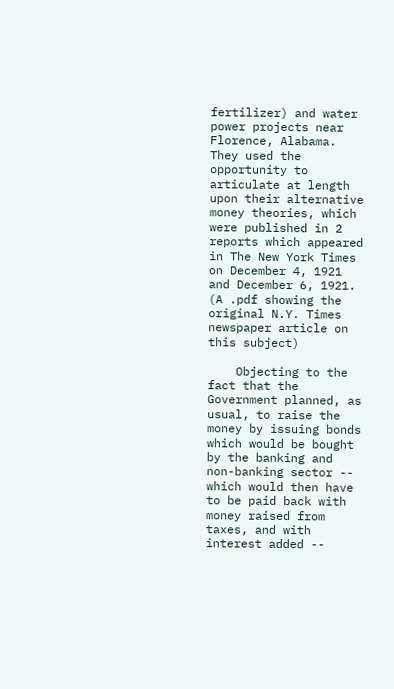fertilizer) and water power projects near Florence, Alabama. They used the opportunity to articulate at length upon their alternative money theories, which were published in 2 reports which appeared in The New York Times on December 4, 1921 and December 6, 1921. (A .pdf showing the original N.Y. Times newspaper article on this subject)

    Objecting to the fact that the Government planned, as usual, to raise the money by issuing bonds which would be bought by the banking and non-banking sector -- which would then have to be paid back with money raised from taxes, and with interest added --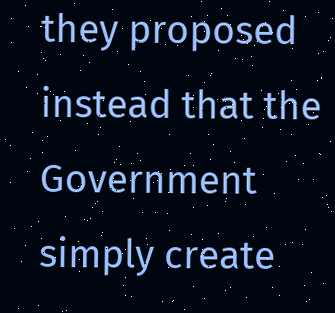they proposed instead that the Government simply create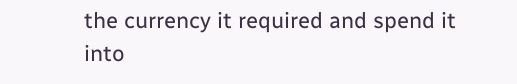the currency it required and spend it into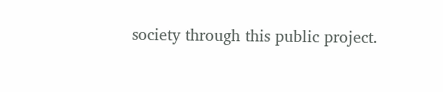society through this public project.